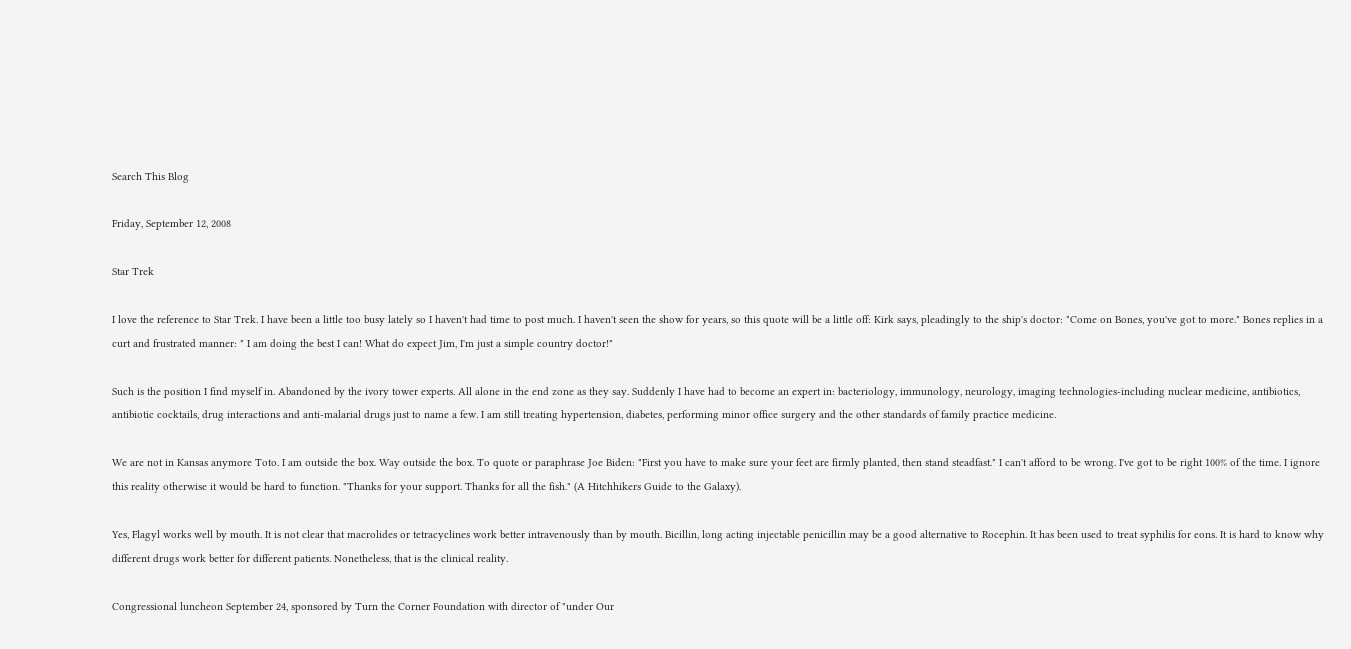Search This Blog

Friday, September 12, 2008

Star Trek

I love the reference to Star Trek. I have been a little too busy lately so I haven't had time to post much. I haven't seen the show for years, so this quote will be a little off: Kirk says, pleadingly to the ship's doctor: "Come on Bones, you've got to more." Bones replies in a curt and frustrated manner: " I am doing the best I can! What do expect Jim, I'm just a simple country doctor!"

Such is the position I find myself in. Abandoned by the ivory tower experts. All alone in the end zone as they say. Suddenly I have had to become an expert in: bacteriology, immunology, neurology, imaging technologies-including nuclear medicine, antibiotics, antibiotic cocktails, drug interactions and anti-malarial drugs just to name a few. I am still treating hypertension, diabetes, performing minor office surgery and the other standards of family practice medicine.

We are not in Kansas anymore Toto. I am outside the box. Way outside the box. To quote or paraphrase Joe Biden: "First you have to make sure your feet are firmly planted, then stand steadfast." I can't afford to be wrong. I've got to be right 100% of the time. I ignore this reality otherwise it would be hard to function. "Thanks for your support. Thanks for all the fish." (A Hitchhikers Guide to the Galaxy).

Yes, Flagyl works well by mouth. It is not clear that macrolides or tetracyclines work better intravenously than by mouth. Bicillin, long acting injectable penicillin may be a good alternative to Rocephin. It has been used to treat syphilis for eons. It is hard to know why different drugs work better for different patients. Nonetheless, that is the clinical reality.

Congressional luncheon September 24, sponsored by Turn the Corner Foundation with director of "under Our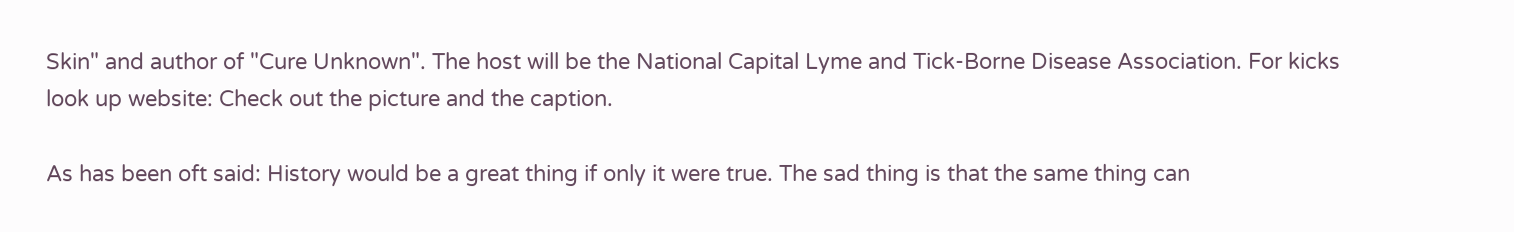Skin" and author of "Cure Unknown". The host will be the National Capital Lyme and Tick-Borne Disease Association. For kicks look up website: Check out the picture and the caption.

As has been oft said: History would be a great thing if only it were true. The sad thing is that the same thing can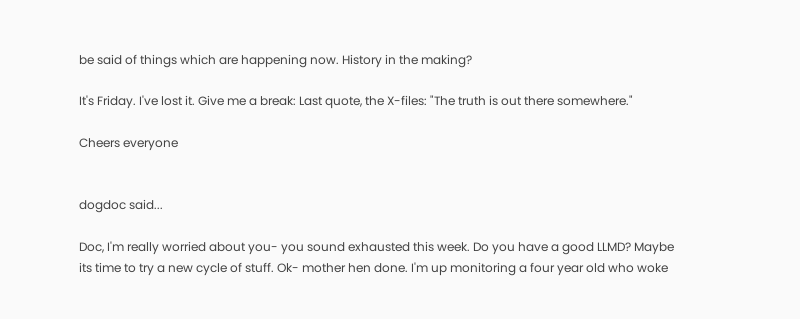be said of things which are happening now. History in the making?

It's Friday. I've lost it. Give me a break: Last quote, the X-files: "The truth is out there somewhere."

Cheers everyone


dogdoc said...

Doc, I'm really worried about you- you sound exhausted this week. Do you have a good LLMD? Maybe its time to try a new cycle of stuff. Ok- mother hen done. I'm up monitoring a four year old who woke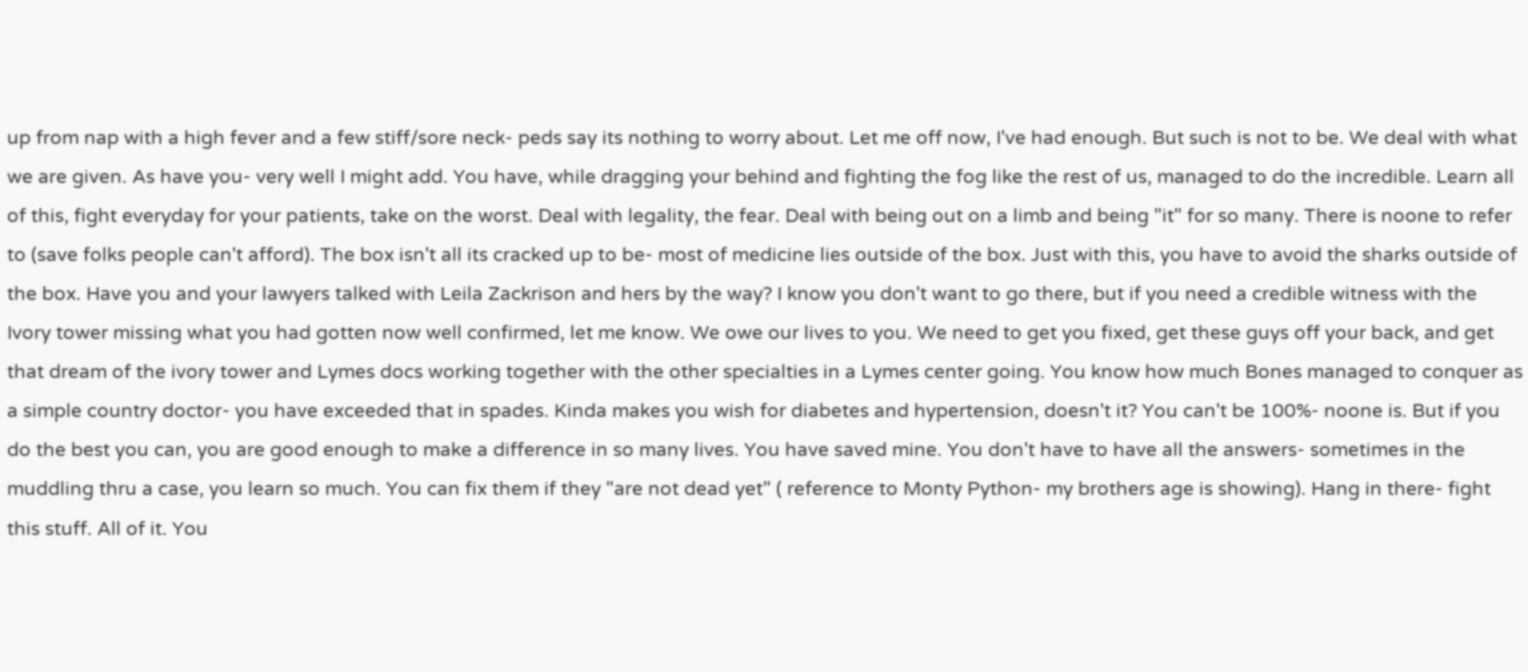up from nap with a high fever and a few stiff/sore neck- peds say its nothing to worry about. Let me off now, I've had enough. But such is not to be. We deal with what we are given. As have you- very well I might add. You have, while dragging your behind and fighting the fog like the rest of us, managed to do the incredible. Learn all of this, fight everyday for your patients, take on the worst. Deal with legality, the fear. Deal with being out on a limb and being "it" for so many. There is noone to refer to (save folks people can't afford). The box isn't all its cracked up to be- most of medicine lies outside of the box. Just with this, you have to avoid the sharks outside of the box. Have you and your lawyers talked with Leila Zackrison and hers by the way? I know you don't want to go there, but if you need a credible witness with the Ivory tower missing what you had gotten now well confirmed, let me know. We owe our lives to you. We need to get you fixed, get these guys off your back, and get that dream of the ivory tower and Lymes docs working together with the other specialties in a Lymes center going. You know how much Bones managed to conquer as a simple country doctor- you have exceeded that in spades. Kinda makes you wish for diabetes and hypertension, doesn't it? You can't be 100%- noone is. But if you do the best you can, you are good enough to make a difference in so many lives. You have saved mine. You don't have to have all the answers- sometimes in the muddling thru a case, you learn so much. You can fix them if they "are not dead yet" ( reference to Monty Python- my brothers age is showing). Hang in there- fight this stuff. All of it. You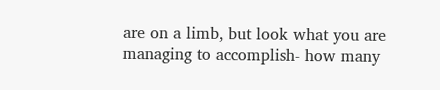are on a limb, but look what you are managing to accomplish- how many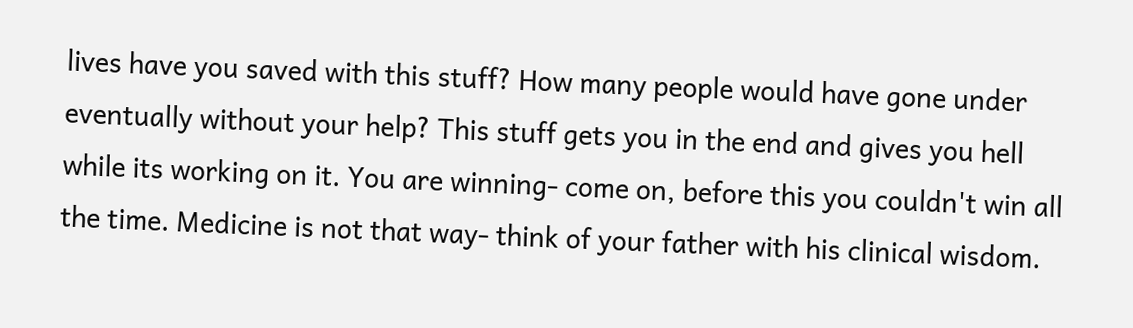lives have you saved with this stuff? How many people would have gone under eventually without your help? This stuff gets you in the end and gives you hell while its working on it. You are winning- come on, before this you couldn't win all the time. Medicine is not that way- think of your father with his clinical wisdom.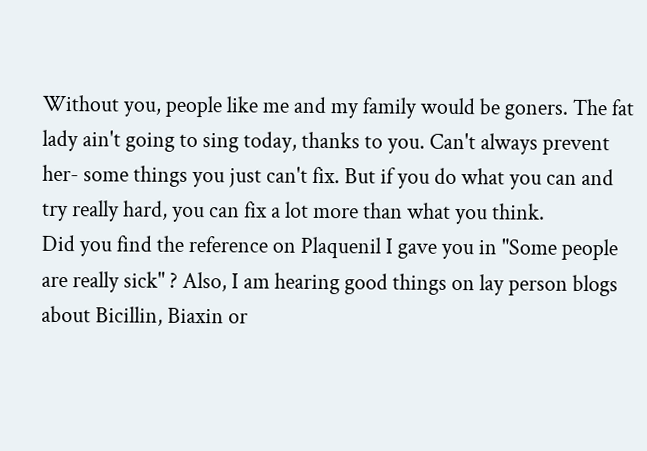Without you, people like me and my family would be goners. The fat lady ain't going to sing today, thanks to you. Can't always prevent her- some things you just can't fix. But if you do what you can and try really hard, you can fix a lot more than what you think.
Did you find the reference on Plaquenil I gave you in "Some people are really sick" ? Also, I am hearing good things on lay person blogs about Bicillin, Biaxin or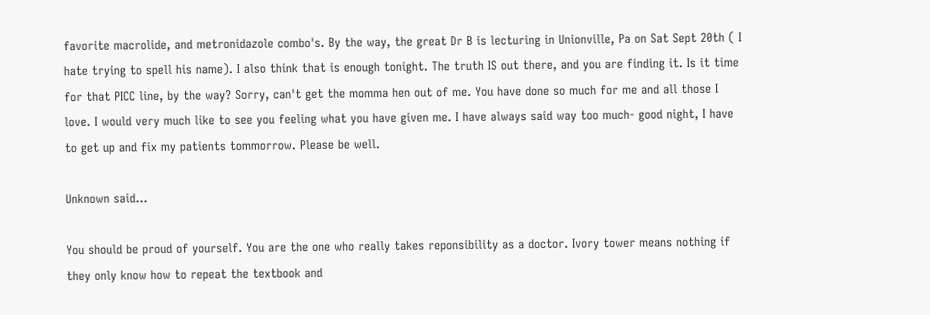favorite macrolide, and metronidazole combo's. By the way, the great Dr B is lecturing in Unionville, Pa on Sat Sept 20th ( I hate trying to spell his name). I also think that is enough tonight. The truth IS out there, and you are finding it. Is it time for that PICC line, by the way? Sorry, can't get the momma hen out of me. You have done so much for me and all those I love. I would very much like to see you feeling what you have given me. I have always said way too much- good night, I have to get up and fix my patients tommorrow. Please be well.

Unknown said...

You should be proud of yourself. You are the one who really takes reponsibility as a doctor. Ivory tower means nothing if they only know how to repeat the textbook and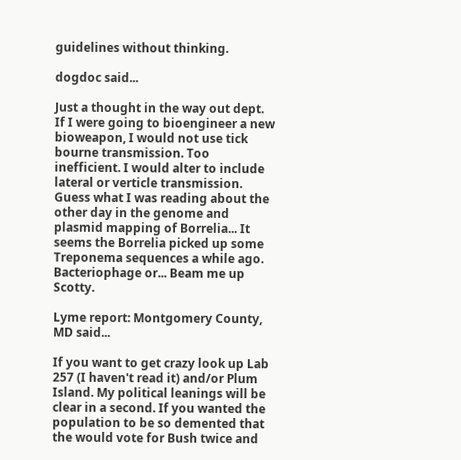guidelines without thinking.

dogdoc said...

Just a thought in the way out dept. If I were going to bioengineer a new bioweapon, I would not use tick bourne transmission. Too inefficient. I would alter to include lateral or verticle transmission. Guess what I was reading about the other day in the genome and plasmid mapping of Borrelia... It seems the Borrelia picked up some Treponema sequences a while ago. Bacteriophage or... Beam me up Scotty.

Lyme report: Montgomery County, MD said...

If you want to get crazy look up Lab 257 (I haven't read it) and/or Plum Island. My political leanings will be clear in a second. If you wanted the population to be so demented that the would vote for Bush twice and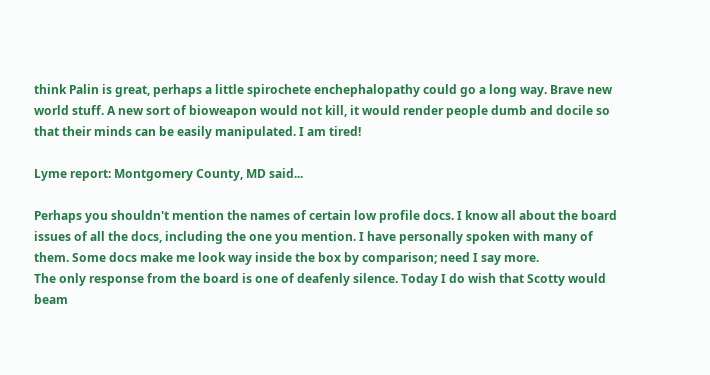think Palin is great, perhaps a little spirochete enchephalopathy could go a long way. Brave new world stuff. A new sort of bioweapon would not kill, it would render people dumb and docile so that their minds can be easily manipulated. I am tired!

Lyme report: Montgomery County, MD said...

Perhaps you shouldn't mention the names of certain low profile docs. I know all about the board issues of all the docs, including the one you mention. I have personally spoken with many of them. Some docs make me look way inside the box by comparison; need I say more.
The only response from the board is one of deafenly silence. Today I do wish that Scotty would beam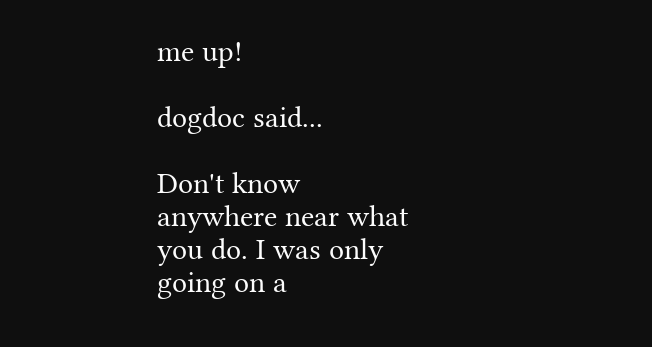me up!

dogdoc said...

Don't know anywhere near what you do. I was only going on a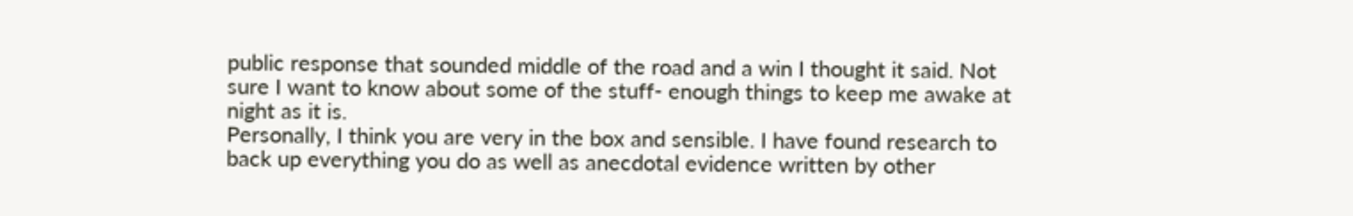public response that sounded middle of the road and a win I thought it said. Not sure I want to know about some of the stuff- enough things to keep me awake at night as it is.
Personally, I think you are very in the box and sensible. I have found research to back up everything you do as well as anecdotal evidence written by other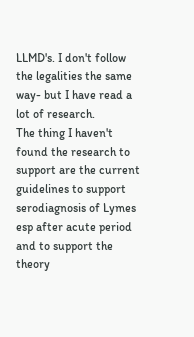LLMD's. I don't follow the legalities the same way- but I have read a lot of research.
The thing I haven't found the research to support are the current guidelines to support serodiagnosis of Lymes esp after acute period and to support the theory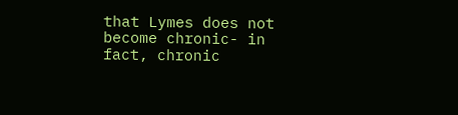that Lymes does not become chronic- in fact, chronic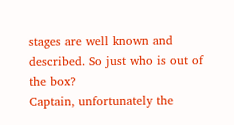stages are well known and described. So just who is out of the box?
Captain, unfortunately the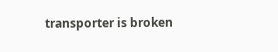transporter is broken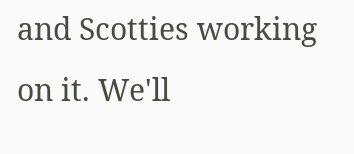and Scotties working on it. We'll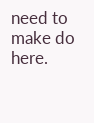need to make do here.